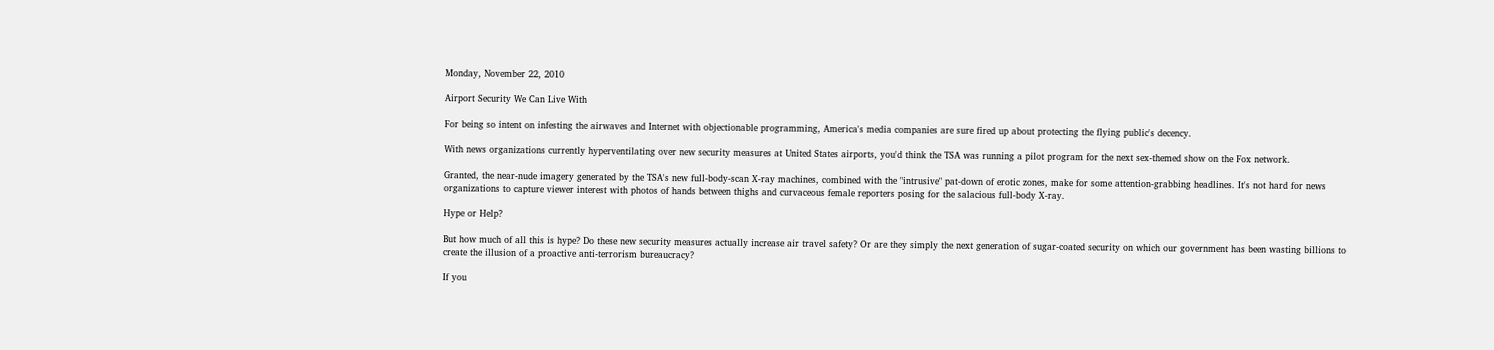Monday, November 22, 2010

Airport Security We Can Live With

For being so intent on infesting the airwaves and Internet with objectionable programming, America's media companies are sure fired up about protecting the flying public's decency.

With news organizations currently hyperventilating over new security measures at United States airports, you'd think the TSA was running a pilot program for the next sex-themed show on the Fox network.

Granted, the near-nude imagery generated by the TSA's new full-body-scan X-ray machines, combined with the "intrusive" pat-down of erotic zones, make for some attention-grabbing headlines. It's not hard for news organizations to capture viewer interest with photos of hands between thighs and curvaceous female reporters posing for the salacious full-body X-ray.

Hype or Help?

But how much of all this is hype? Do these new security measures actually increase air travel safety? Or are they simply the next generation of sugar-coated security on which our government has been wasting billions to create the illusion of a proactive anti-terrorism bureaucracy?

If you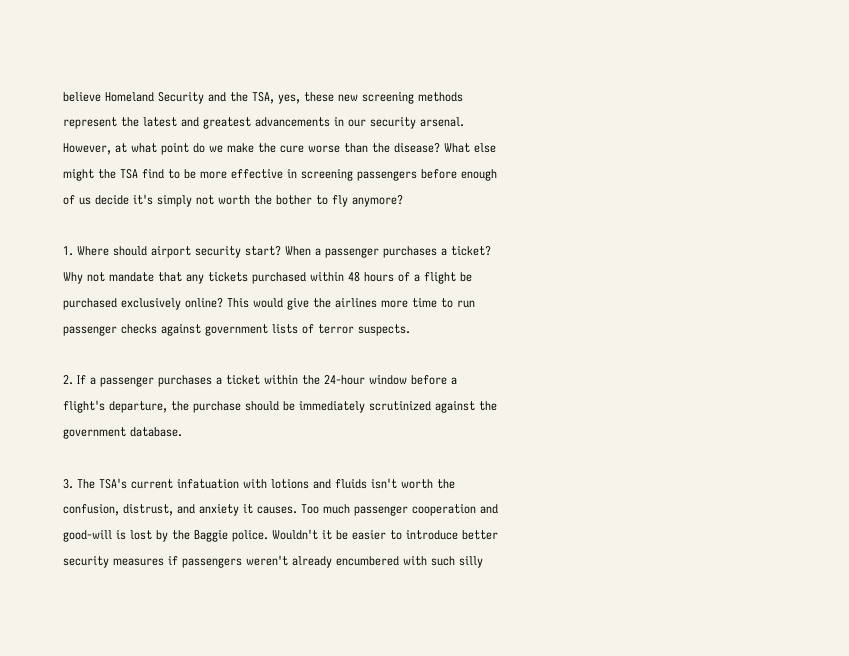believe Homeland Security and the TSA, yes, these new screening methods represent the latest and greatest advancements in our security arsenal. However, at what point do we make the cure worse than the disease? What else might the TSA find to be more effective in screening passengers before enough of us decide it's simply not worth the bother to fly anymore?

1. Where should airport security start? When a passenger purchases a ticket? Why not mandate that any tickets purchased within 48 hours of a flight be purchased exclusively online? This would give the airlines more time to run passenger checks against government lists of terror suspects.

2. If a passenger purchases a ticket within the 24-hour window before a flight's departure, the purchase should be immediately scrutinized against the government database.

3. The TSA's current infatuation with lotions and fluids isn't worth the confusion, distrust, and anxiety it causes. Too much passenger cooperation and good-will is lost by the Baggie police. Wouldn't it be easier to introduce better security measures if passengers weren't already encumbered with such silly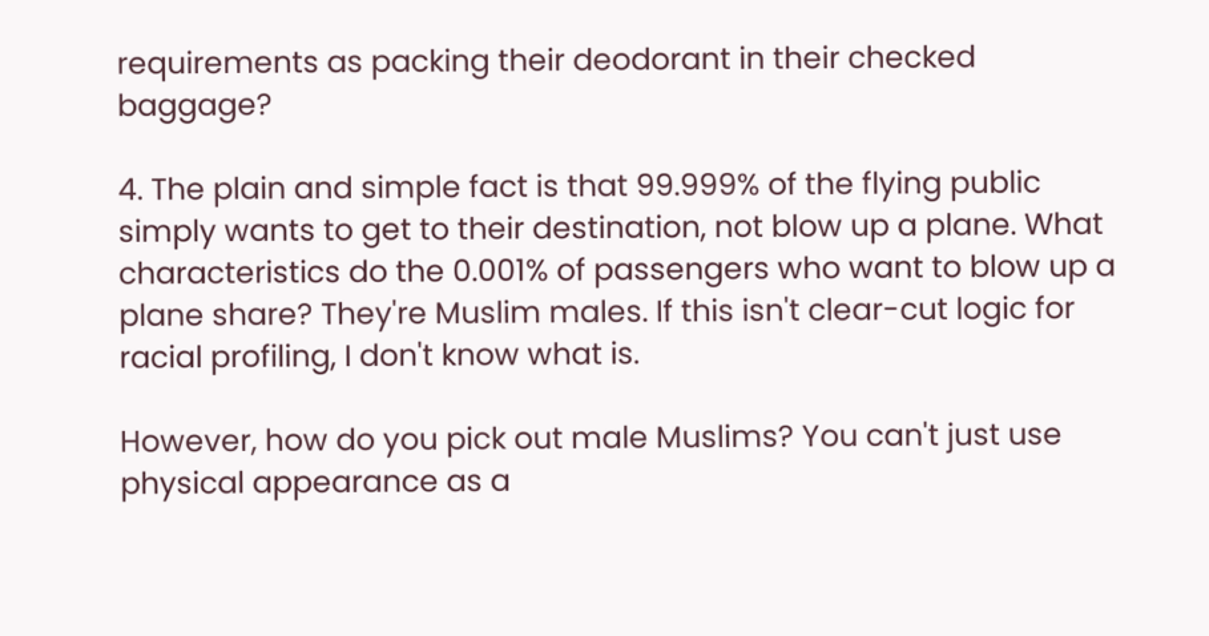requirements as packing their deodorant in their checked baggage?

4. The plain and simple fact is that 99.999% of the flying public simply wants to get to their destination, not blow up a plane. What characteristics do the 0.001% of passengers who want to blow up a plane share? They're Muslim males. If this isn't clear-cut logic for racial profiling, I don't know what is.

However, how do you pick out male Muslims? You can't just use physical appearance as a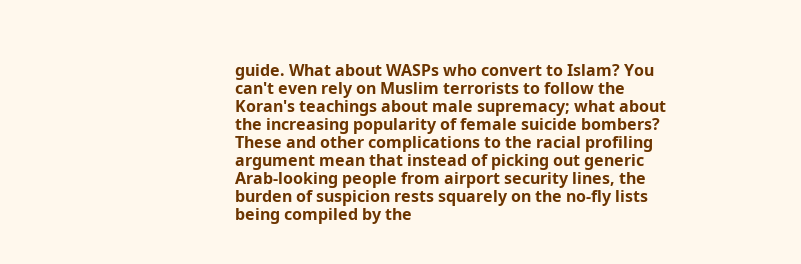guide. What about WASPs who convert to Islam? You can't even rely on Muslim terrorists to follow the Koran's teachings about male supremacy; what about the increasing popularity of female suicide bombers? These and other complications to the racial profiling argument mean that instead of picking out generic Arab-looking people from airport security lines, the burden of suspicion rests squarely on the no-fly lists being compiled by the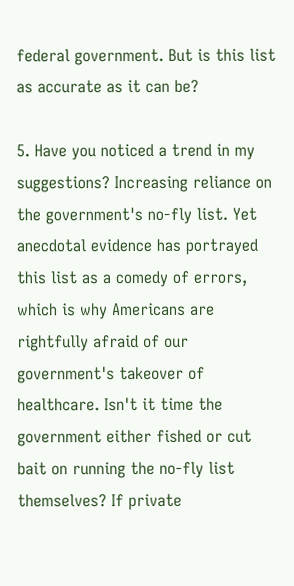federal government. But is this list as accurate as it can be?

5. Have you noticed a trend in my suggestions? Increasing reliance on the government's no-fly list. Yet anecdotal evidence has portrayed this list as a comedy of errors, which is why Americans are rightfully afraid of our government's takeover of healthcare. Isn't it time the government either fished or cut bait on running the no-fly list themselves? If private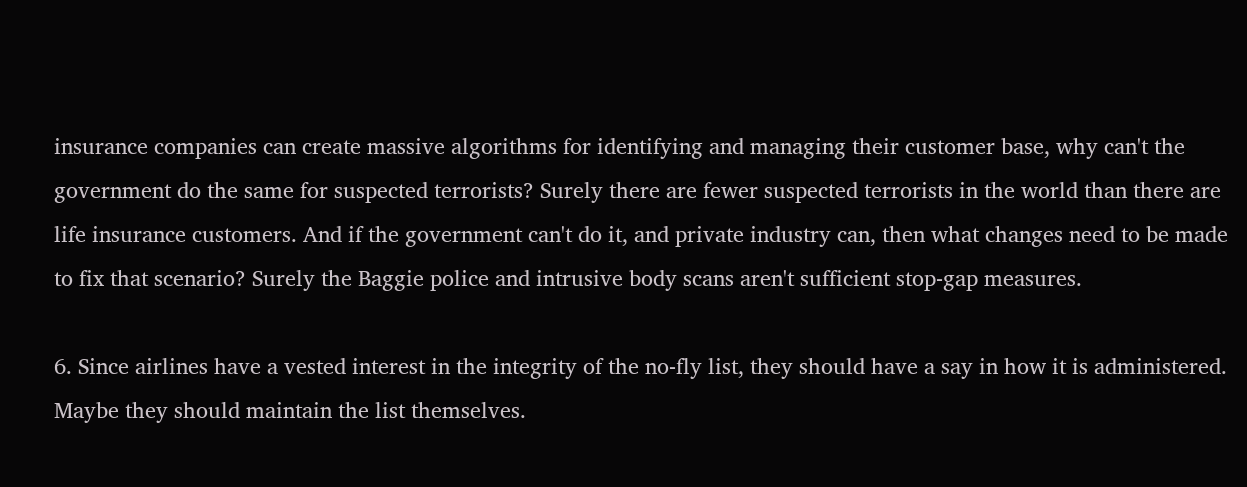insurance companies can create massive algorithms for identifying and managing their customer base, why can't the government do the same for suspected terrorists? Surely there are fewer suspected terrorists in the world than there are life insurance customers. And if the government can't do it, and private industry can, then what changes need to be made to fix that scenario? Surely the Baggie police and intrusive body scans aren't sufficient stop-gap measures.

6. Since airlines have a vested interest in the integrity of the no-fly list, they should have a say in how it is administered. Maybe they should maintain the list themselves.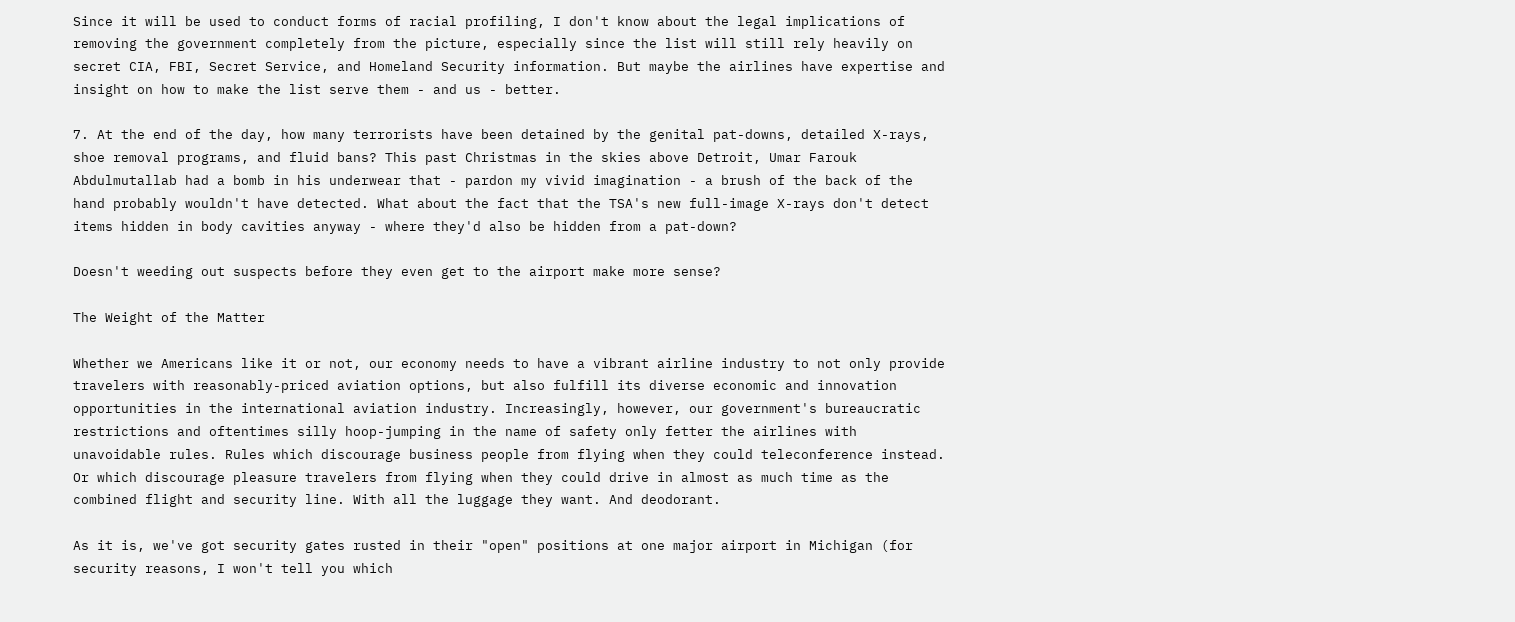Since it will be used to conduct forms of racial profiling, I don't know about the legal implications of removing the government completely from the picture, especially since the list will still rely heavily on secret CIA, FBI, Secret Service, and Homeland Security information. But maybe the airlines have expertise and insight on how to make the list serve them - and us - better.

7. At the end of the day, how many terrorists have been detained by the genital pat-downs, detailed X-rays, shoe removal programs, and fluid bans? This past Christmas in the skies above Detroit, Umar Farouk Abdulmutallab had a bomb in his underwear that - pardon my vivid imagination - a brush of the back of the hand probably wouldn't have detected. What about the fact that the TSA's new full-image X-rays don't detect items hidden in body cavities anyway - where they'd also be hidden from a pat-down?

Doesn't weeding out suspects before they even get to the airport make more sense?

The Weight of the Matter

Whether we Americans like it or not, our economy needs to have a vibrant airline industry to not only provide travelers with reasonably-priced aviation options, but also fulfill its diverse economic and innovation opportunities in the international aviation industry. Increasingly, however, our government's bureaucratic restrictions and oftentimes silly hoop-jumping in the name of safety only fetter the airlines with unavoidable rules. Rules which discourage business people from flying when they could teleconference instead. Or which discourage pleasure travelers from flying when they could drive in almost as much time as the combined flight and security line. With all the luggage they want. And deodorant.

As it is, we've got security gates rusted in their "open" positions at one major airport in Michigan (for security reasons, I won't tell you which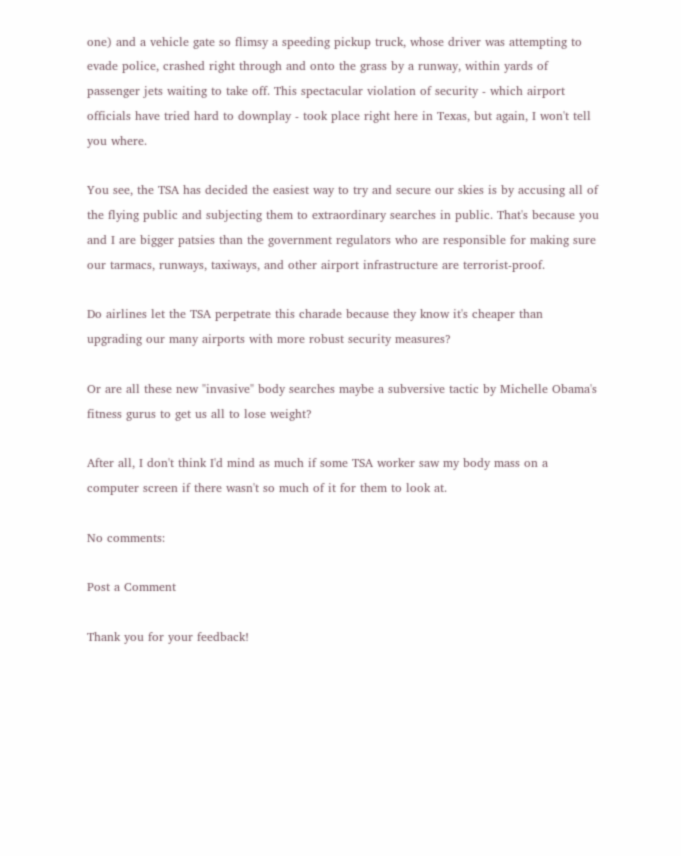one) and a vehicle gate so flimsy a speeding pickup truck, whose driver was attempting to evade police, crashed right through and onto the grass by a runway, within yards of passenger jets waiting to take off. This spectacular violation of security - which airport officials have tried hard to downplay - took place right here in Texas, but again, I won't tell you where.

You see, the TSA has decided the easiest way to try and secure our skies is by accusing all of the flying public and subjecting them to extraordinary searches in public. That's because you and I are bigger patsies than the government regulators who are responsible for making sure our tarmacs, runways, taxiways, and other airport infrastructure are terrorist-proof.

Do airlines let the TSA perpetrate this charade because they know it's cheaper than upgrading our many airports with more robust security measures?

Or are all these new "invasive" body searches maybe a subversive tactic by Michelle Obama's fitness gurus to get us all to lose weight?

After all, I don't think I'd mind as much if some TSA worker saw my body mass on a computer screen if there wasn't so much of it for them to look at.

No comments:

Post a Comment

Thank you for your feedback!